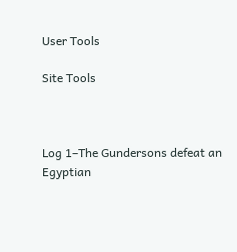User Tools

Site Tools



Log 1–The Gundersons defeat an Egyptian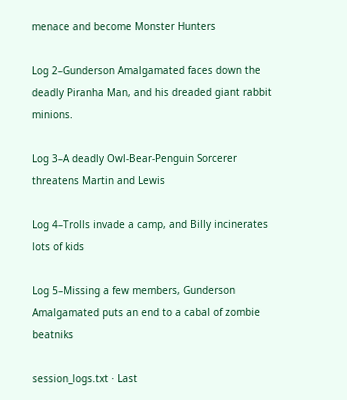menace and become Monster Hunters

Log 2–Gunderson Amalgamated faces down the deadly Piranha Man, and his dreaded giant rabbit minions.

Log 3–A deadly Owl-Bear-Penguin Sorcerer threatens Martin and Lewis

Log 4–Trolls invade a camp, and Billy incinerates lots of kids

Log 5–Missing a few members, Gunderson Amalgamated puts an end to a cabal of zombie beatniks

session_logs.txt · Last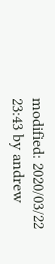modified: 2020/03/22 23:43 by andrew